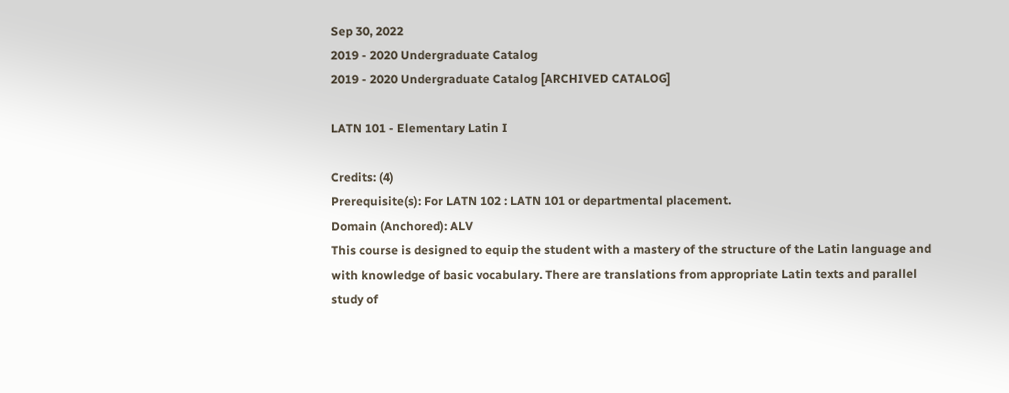Sep 30, 2022
2019 - 2020 Undergraduate Catalog
2019 - 2020 Undergraduate Catalog [ARCHIVED CATALOG]

LATN 101 - Elementary Latin I

Credits: (4)
Prerequisite(s): For LATN 102 : LATN 101 or departmental placement.
Domain (Anchored): ALV
This course is designed to equip the student with a mastery of the structure of the Latin language and with knowledge of basic vocabulary. There are translations from appropriate Latin texts and parallel study of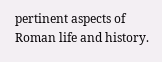pertinent aspects of Roman life and history.